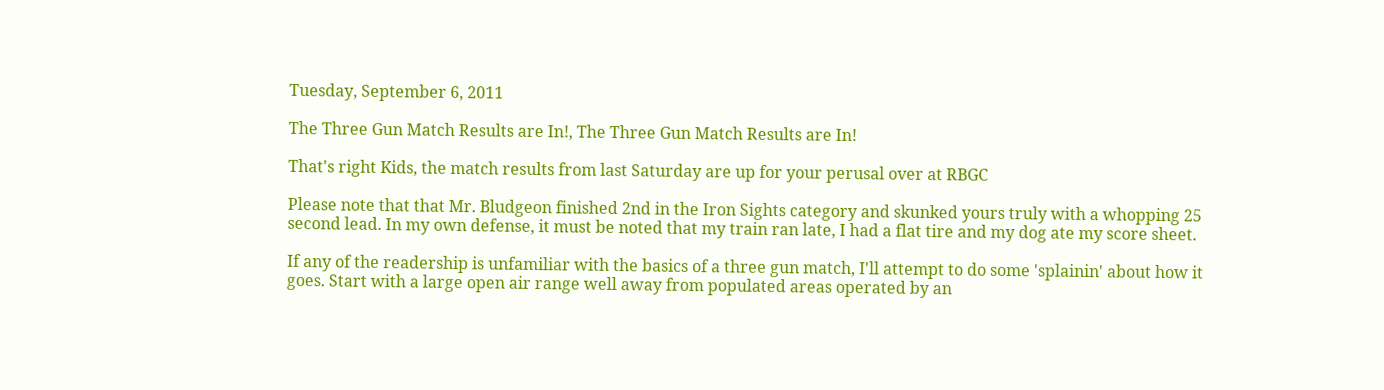Tuesday, September 6, 2011

The Three Gun Match Results are In!, The Three Gun Match Results are In!

That's right Kids, the match results from last Saturday are up for your perusal over at RBGC

Please note that that Mr. Bludgeon finished 2nd in the Iron Sights category and skunked yours truly with a whopping 25 second lead. In my own defense, it must be noted that my train ran late, I had a flat tire and my dog ate my score sheet.

If any of the readership is unfamiliar with the basics of a three gun match, I'll attempt to do some 'splainin' about how it goes. Start with a large open air range well away from populated areas operated by an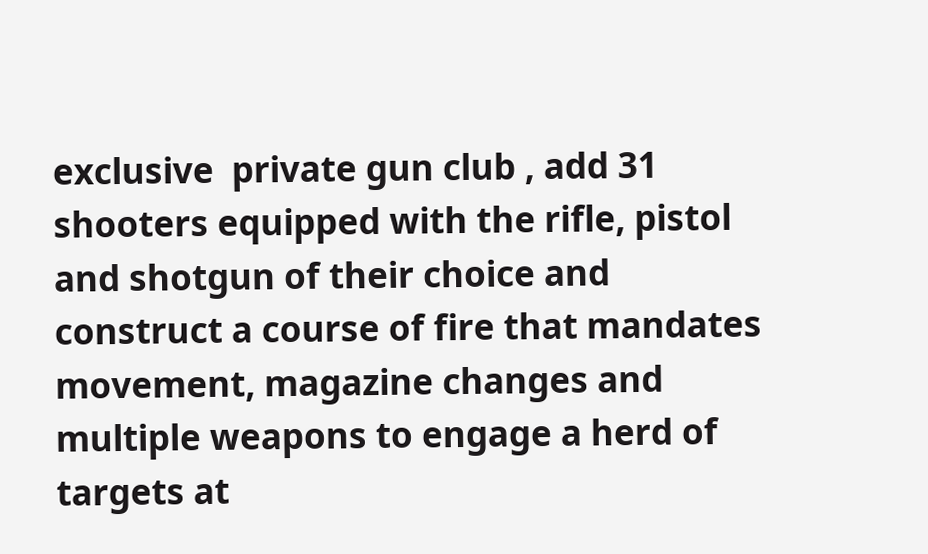exclusive  private gun club , add 31 shooters equipped with the rifle, pistol and shotgun of their choice and construct a course of fire that mandates movement, magazine changes and multiple weapons to engage a herd of targets at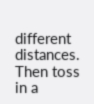different distances. Then toss in a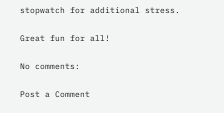stopwatch for additional stress.

Great fun for all!

No comments:

Post a Comment